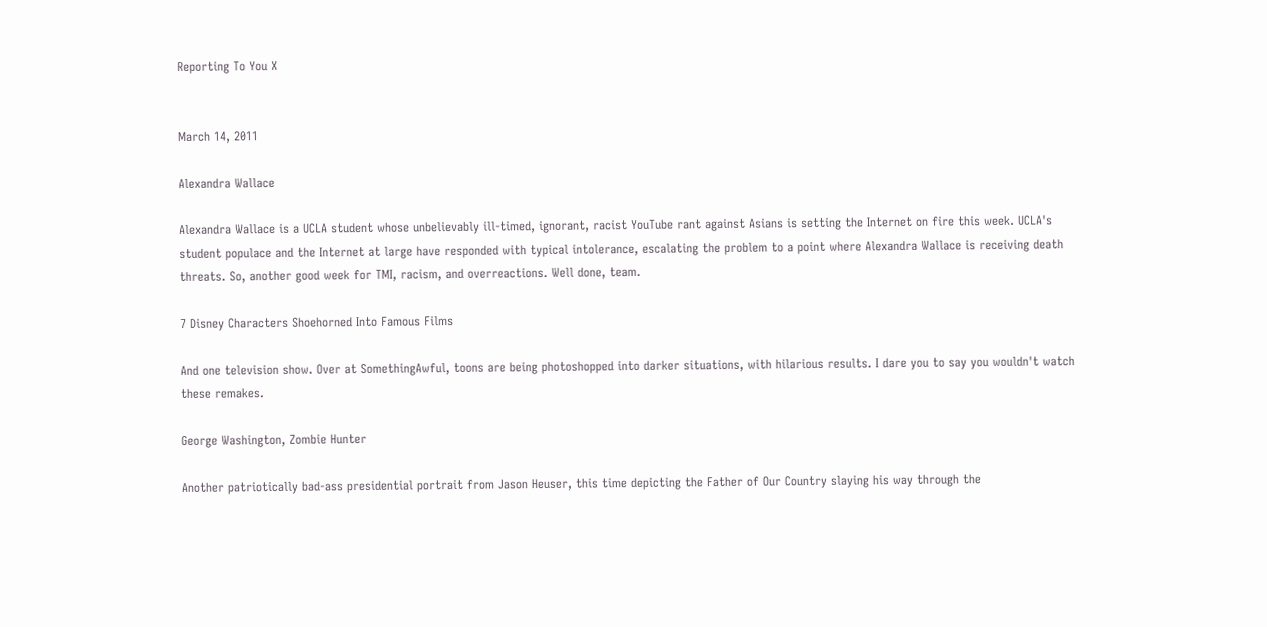Reporting To You X


March 14, 2011

Alexandra Wallace

Alexandra Wallace is a UCLA student whose unbelievably ill-timed, ignorant, racist YouTube rant against Asians is setting the Internet on fire this week. UCLA's student populace and the Internet at large have responded with typical intolerance, escalating the problem to a point where Alexandra Wallace is receiving death threats. So, another good week for TMI, racism, and overreactions. Well done, team.

7 Disney Characters Shoehorned Into Famous Films

And one television show. Over at SomethingAwful, toons are being photoshopped into darker situations, with hilarious results. I dare you to say you wouldn't watch these remakes.

George Washington, Zombie Hunter

Another patriotically bad-ass presidential portrait from Jason Heuser, this time depicting the Father of Our Country slaying his way through the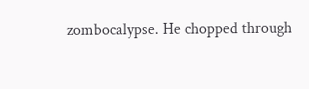zombocalypse. He chopped through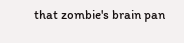that zombie's brain pan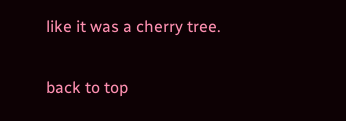like it was a cherry tree.

back to top